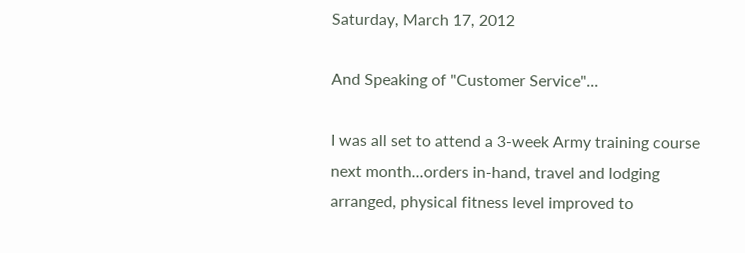Saturday, March 17, 2012

And Speaking of "Customer Service"...

I was all set to attend a 3-week Army training course next month...orders in-hand, travel and lodging arranged, physical fitness level improved to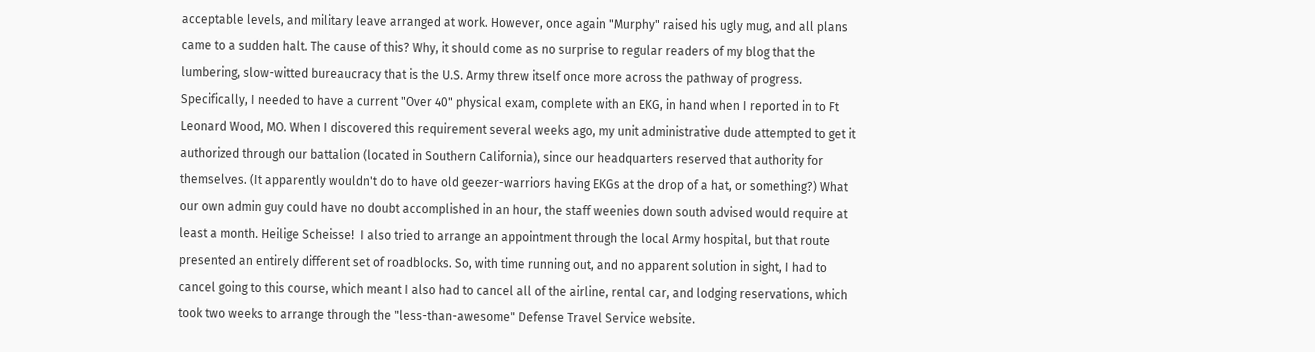acceptable levels, and military leave arranged at work. However, once again "Murphy" raised his ugly mug, and all plans came to a sudden halt. The cause of this? Why, it should come as no surprise to regular readers of my blog that the lumbering, slow-witted bureaucracy that is the U.S. Army threw itself once more across the pathway of progress. Specifically, I needed to have a current "Over 40" physical exam, complete with an EKG, in hand when I reported in to Ft Leonard Wood, MO. When I discovered this requirement several weeks ago, my unit administrative dude attempted to get it authorized through our battalion (located in Southern California), since our headquarters reserved that authority for themselves. (It apparently wouldn't do to have old geezer-warriors having EKGs at the drop of a hat, or something?) What our own admin guy could have no doubt accomplished in an hour, the staff weenies down south advised would require at least a month. Heilige Scheisse!  I also tried to arrange an appointment through the local Army hospital, but that route presented an entirely different set of roadblocks. So, with time running out, and no apparent solution in sight, I had to cancel going to this course, which meant I also had to cancel all of the airline, rental car, and lodging reservations, which took two weeks to arrange through the "less-than-awesome" Defense Travel Service website.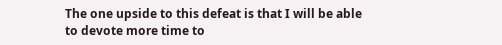The one upside to this defeat is that I will be able to devote more time to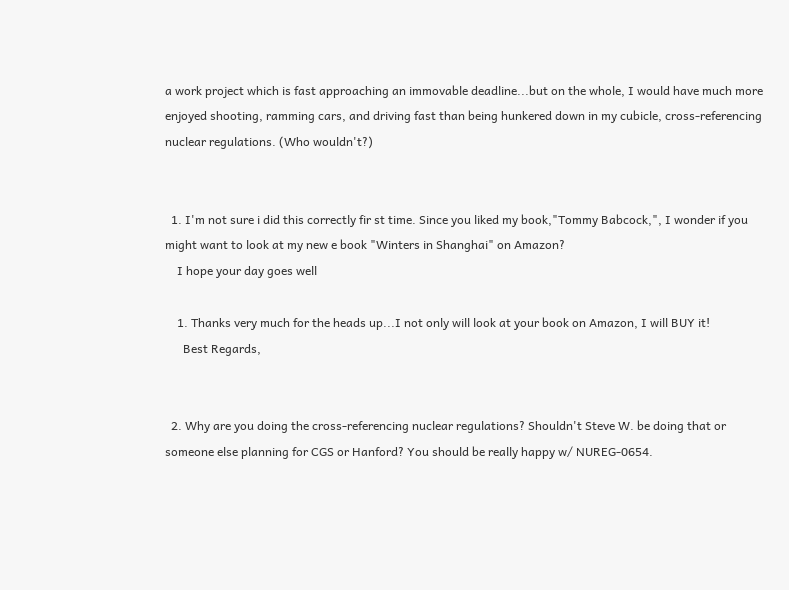a work project which is fast approaching an immovable deadline...but on the whole, I would have much more enjoyed shooting, ramming cars, and driving fast than being hunkered down in my cubicle, cross-referencing nuclear regulations. (Who wouldn't?)


  1. I'm not sure i did this correctly fir st time. Since you liked my book,"Tommy Babcock,", I wonder if you might want to look at my new e book "Winters in Shanghai" on Amazon?
    I hope your day goes well

    1. Thanks very much for the heads up...I not only will look at your book on Amazon, I will BUY it!
      Best Regards,


  2. Why are you doing the cross-referencing nuclear regulations? Shouldn't Steve W. be doing that or someone else planning for CGS or Hanford? You should be really happy w/ NUREG-0654.